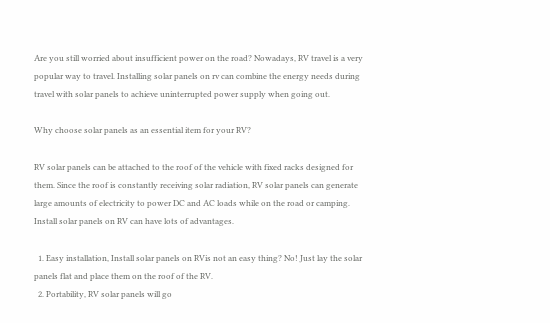Are you still worried about insufficient power on the road? Nowadays, RV travel is a very popular way to travel. Installing solar panels on rv can combine the energy needs during travel with solar panels to achieve uninterrupted power supply when going out.

Why choose solar panels as an essential item for your RV?

RV solar panels can be attached to the roof of the vehicle with fixed racks designed for them. Since the roof is constantly receiving solar radiation, RV solar panels can generate large amounts of electricity to power DC and AC loads while on the road or camping. Install solar panels on RV can have lots of advantages.

  1. Easy installation, Install solar panels on RVis not an easy thing? No! Just lay the solar panels flat and place them on the roof of the RV.
  2. Portability, RV solar panels will go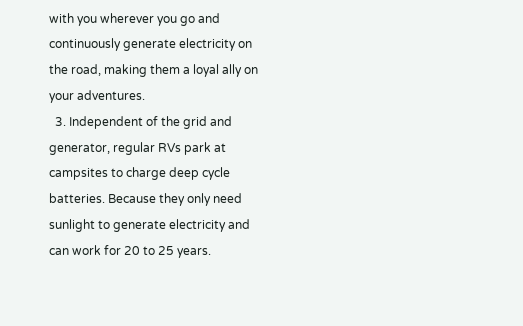with you wherever you go and continuously generate electricity on the road, making them a loyal ally on your adventures.
  3. Independent of the grid and generator, regular RVs park at campsites to charge deep cycle batteries. Because they only need sunlight to generate electricity and can work for 20 to 25 years.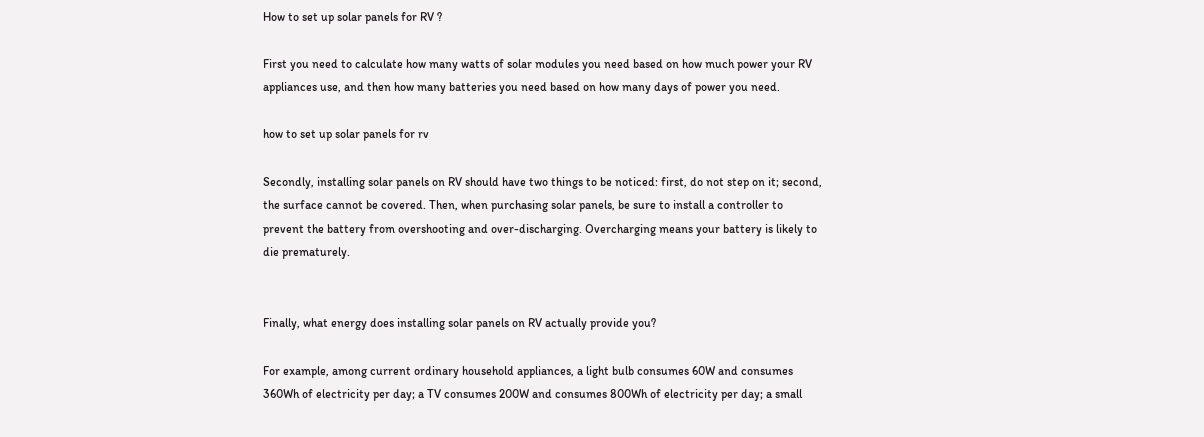How to set up solar panels for RV ?

First you need to calculate how many watts of solar modules you need based on how much power your RV appliances use, and then how many batteries you need based on how many days of power you need.

how to set up solar panels for rv

Secondly, installing solar panels on RV should have two things to be noticed: first, do not step on it; second, the surface cannot be covered. Then, when purchasing solar panels, be sure to install a controller to prevent the battery from overshooting and over-discharging. Overcharging means your battery is likely to die prematurely.


Finally, what energy does installing solar panels on RV actually provide you?

For example, among current ordinary household appliances, a light bulb consumes 60W and consumes 360Wh of electricity per day; a TV consumes 200W and consumes 800Wh of electricity per day; a small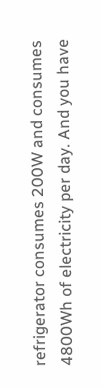refrigerator consumes 200W and consumes 4800Wh of electricity per day. And you have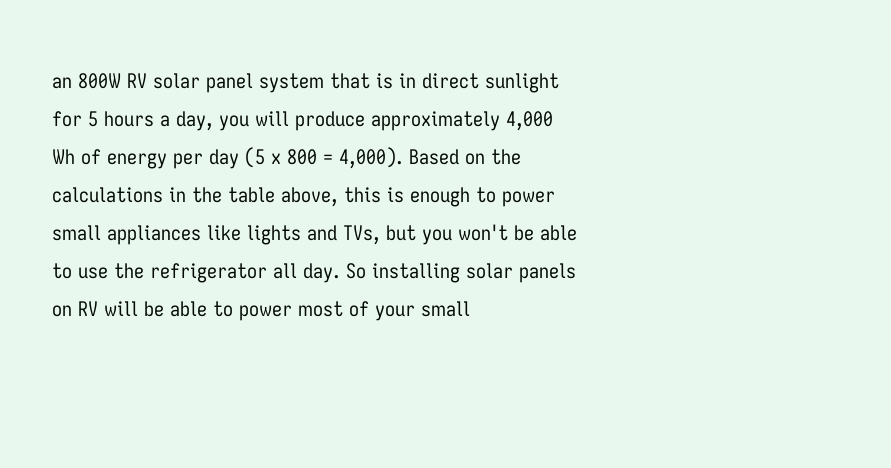an 800W RV solar panel system that is in direct sunlight for 5 hours a day, you will produce approximately 4,000 Wh of energy per day (5 x 800 = 4,000). Based on the calculations in the table above, this is enough to power small appliances like lights and TVs, but you won't be able to use the refrigerator all day. So installing solar panels on RV will be able to power most of your small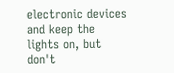electronic devices and keep the lights on, but don't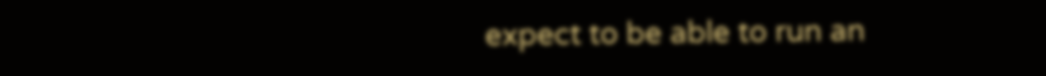expect to be able to run an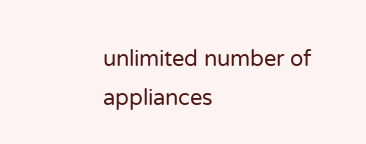unlimited number of appliances